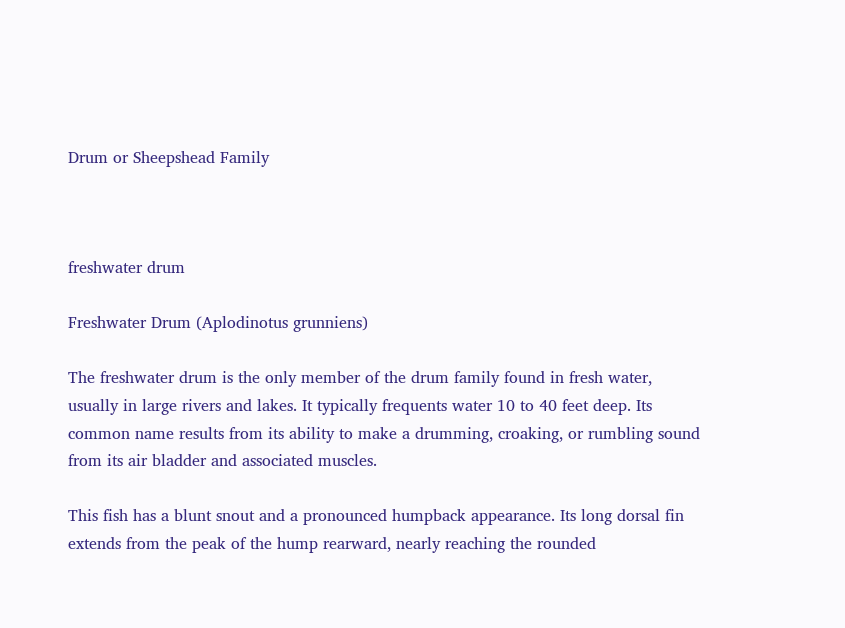Drum or Sheepshead Family



freshwater drum

Freshwater Drum (Aplodinotus grunniens)

The freshwater drum is the only member of the drum family found in fresh water, usually in large rivers and lakes. It typically frequents water 10 to 40 feet deep. Its common name results from its ability to make a drumming, croaking, or rumbling sound from its air bladder and associated muscles.

This fish has a blunt snout and a pronounced humpback appearance. Its long dorsal fin extends from the peak of the hump rearward, nearly reaching the rounded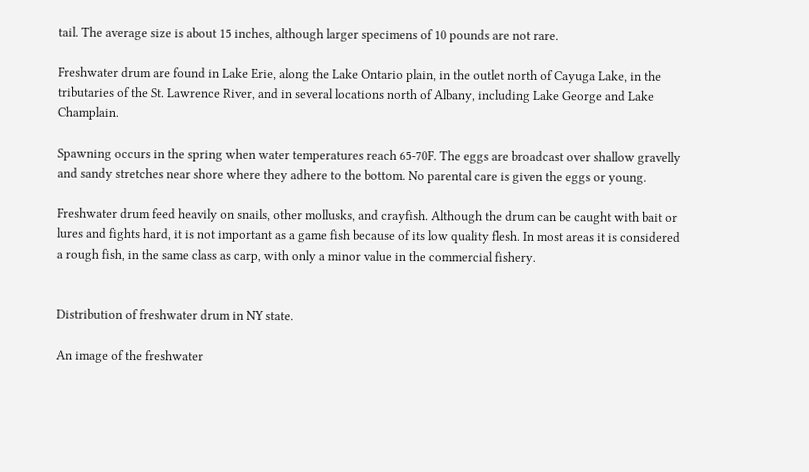tail. The average size is about 15 inches, although larger specimens of 10 pounds are not rare.

Freshwater drum are found in Lake Erie, along the Lake Ontario plain, in the outlet north of Cayuga Lake, in the tributaries of the St. Lawrence River, and in several locations north of Albany, including Lake George and Lake Champlain.

Spawning occurs in the spring when water temperatures reach 65-70F. The eggs are broadcast over shallow gravelly and sandy stretches near shore where they adhere to the bottom. No parental care is given the eggs or young.

Freshwater drum feed heavily on snails, other mollusks, and crayfish. Although the drum can be caught with bait or lures and fights hard, it is not important as a game fish because of its low quality flesh. In most areas it is considered a rough fish, in the same class as carp, with only a minor value in the commercial fishery.


Distribution of freshwater drum in NY state.

An image of the freshwater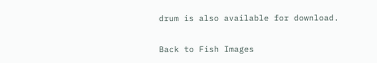drum is also available for download.

Back to Fish Images